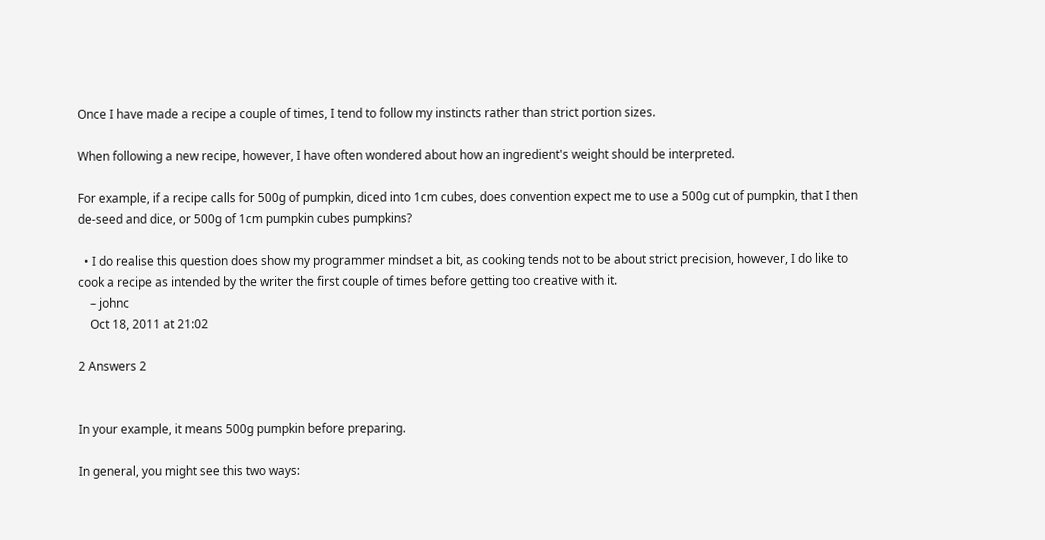Once I have made a recipe a couple of times, I tend to follow my instincts rather than strict portion sizes.

When following a new recipe, however, I have often wondered about how an ingredient's weight should be interpreted.

For example, if a recipe calls for 500g of pumpkin, diced into 1cm cubes, does convention expect me to use a 500g cut of pumpkin, that I then de-seed and dice, or 500g of 1cm pumpkin cubes pumpkins?

  • I do realise this question does show my programmer mindset a bit, as cooking tends not to be about strict precision, however, I do like to cook a recipe as intended by the writer the first couple of times before getting too creative with it.
    – johnc
    Oct 18, 2011 at 21:02

2 Answers 2


In your example, it means 500g pumpkin before preparing.

In general, you might see this two ways: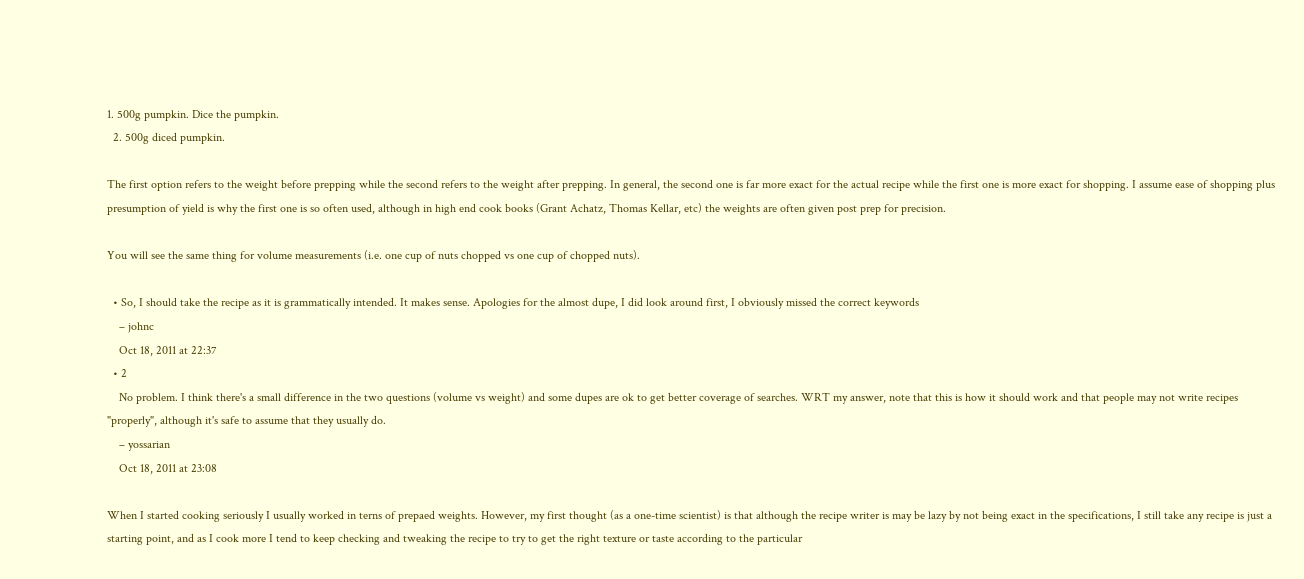1. 500g pumpkin. Dice the pumpkin.
  2. 500g diced pumpkin.

The first option refers to the weight before prepping while the second refers to the weight after prepping. In general, the second one is far more exact for the actual recipe while the first one is more exact for shopping. I assume ease of shopping plus presumption of yield is why the first one is so often used, although in high end cook books (Grant Achatz, Thomas Kellar, etc) the weights are often given post prep for precision.

You will see the same thing for volume measurements (i.e. one cup of nuts chopped vs one cup of chopped nuts).

  • So, I should take the recipe as it is grammatically intended. It makes sense. Apologies for the almost dupe, I did look around first, I obviously missed the correct keywords
    – johnc
    Oct 18, 2011 at 22:37
  • 2
    No problem. I think there's a small difference in the two questions (volume vs weight) and some dupes are ok to get better coverage of searches. WRT my answer, note that this is how it should work and that people may not write recipes "properly", although it's safe to assume that they usually do.
    – yossarian
    Oct 18, 2011 at 23:08

When I started cooking seriously I usually worked in terns of prepaed weights. However, my first thought (as a one-time scientist) is that although the recipe writer is may be lazy by not being exact in the specifications, I still take any recipe is just a starting point, and as I cook more I tend to keep checking and tweaking the recipe to try to get the right texture or taste according to the particular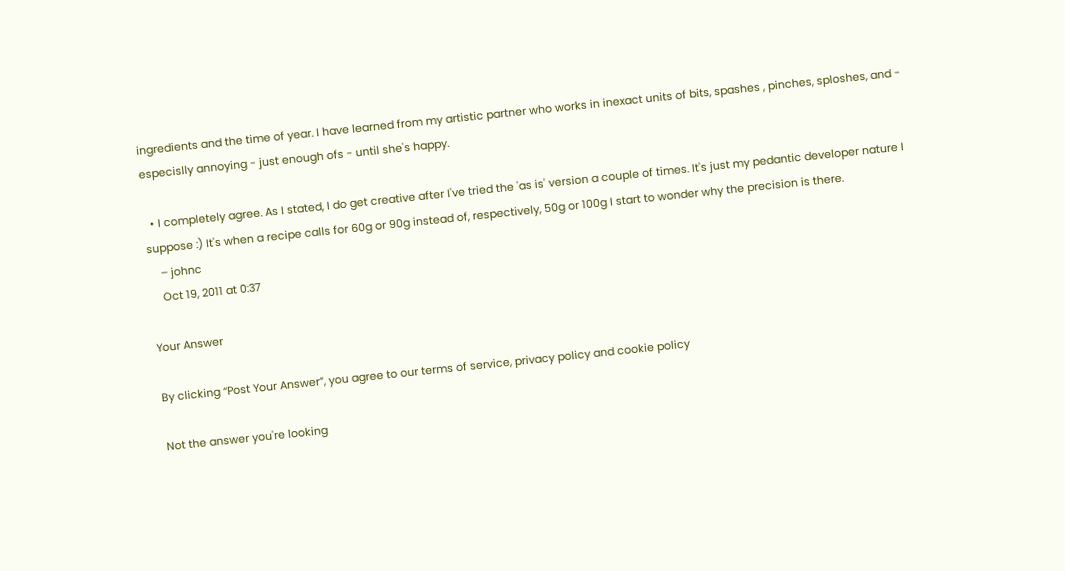ingredients and the time of year. I have learned from my artistic partner who works in inexact units of bits, spashes , pinches, sploshes, and - especislly annoying - just enough ofs - until she's happy.

  • I completely agree. As I stated, I do get creative after I've tried the 'as is' version a couple of times. It's just my pedantic developer nature I suppose :) It's when a recipe calls for 60g or 90g instead of, respectively, 50g or 100g I start to wonder why the precision is there.
    – johnc
    Oct 19, 2011 at 0:37

Your Answer

By clicking “Post Your Answer”, you agree to our terms of service, privacy policy and cookie policy

Not the answer you're looking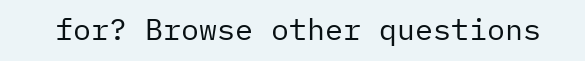for? Browse other questions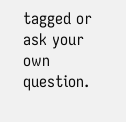tagged or ask your own question.